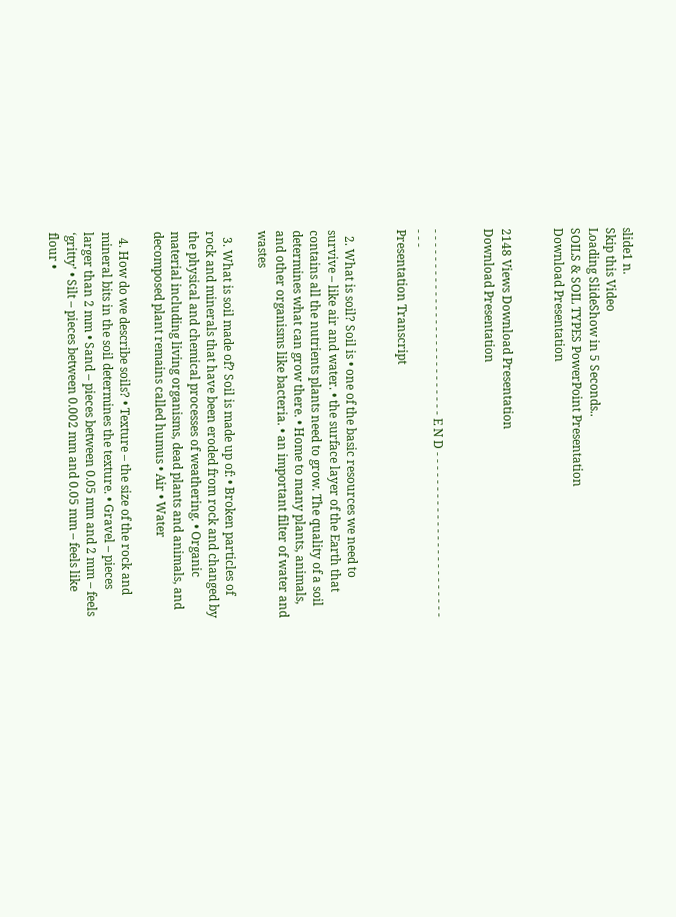slide1 n.
Skip this Video
Loading SlideShow in 5 Seconds..
SOILS & SOIL TYPES PowerPoint Presentation
Download Presentation


2148 Views Download Presentation
Download Presentation


- - - - - - - - - - - - - - - - - - - - - - - - - - - E N D - - - - - - - - - - - - - - - - - - - - - - - - - - -
Presentation Transcript


  2. What is soil? Soil is • one of the basic resources we need to survive – like air and water. • the surface layer of the Earth that contains all the nutrients plants need to grow. The quality of a soil determines what can grow there. • Home to many plants, animals, and other organisms like bacteria. • an important filter of water and wastes

  3. What is soil made of? Soil is made up of: • Broken particles of rock and minerals that have been eroded from rock and changed by the physical and chemical processes of weathering. • Organic material including living organisms, dead plants and animals, and decomposed plant remains called humus • Air • Water

  4. How do we describe soils? • Texture – the size of the rock and mineral bits in the soil determines the texture. • Gravel – pieces larger than 2 mm • Sand – pieces between 0.05 mm and 2 mm – feels ‘gritty’ • Silt – pieces between 0.002 mm and 0.05 mm – feels like flour •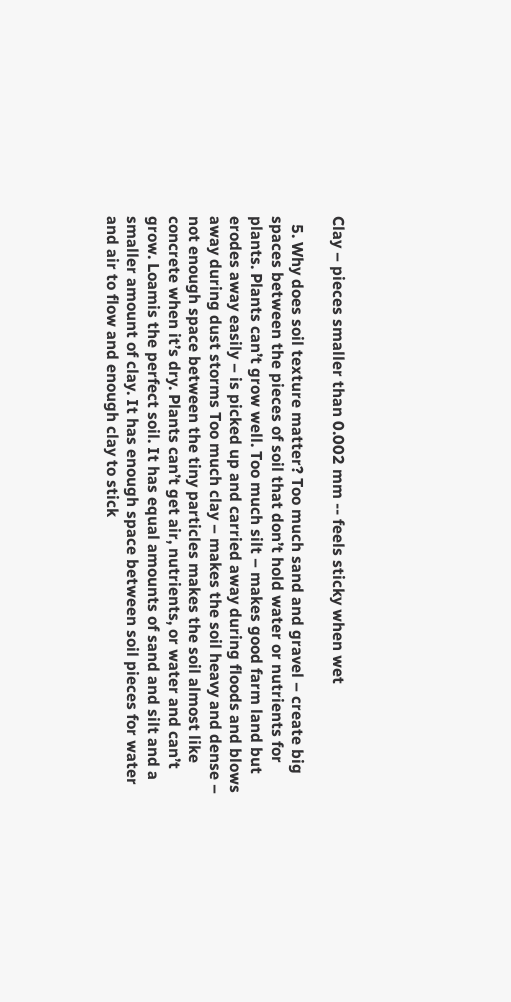Clay – pieces smaller than 0.002 mm -- feels sticky when wet

  5. Why does soil texture matter? Too much sand and gravel – create big spaces between the pieces of soil that don’t hold water or nutrients for plants. Plants can’t grow well. Too much silt – makes good farm land but erodes away easily – is picked up and carried away during floods and blows away during dust storms Too much clay – makes the soil heavy and dense – not enough space between the tiny particles makes the soil almost like concrete when it’s dry. Plants can’t get air, nutrients, or water and can’t grow. Loamis the perfect soil. It has equal amounts of sand and silt and a smaller amount of clay. It has enough space between soil pieces for water and air to flow and enough clay to stick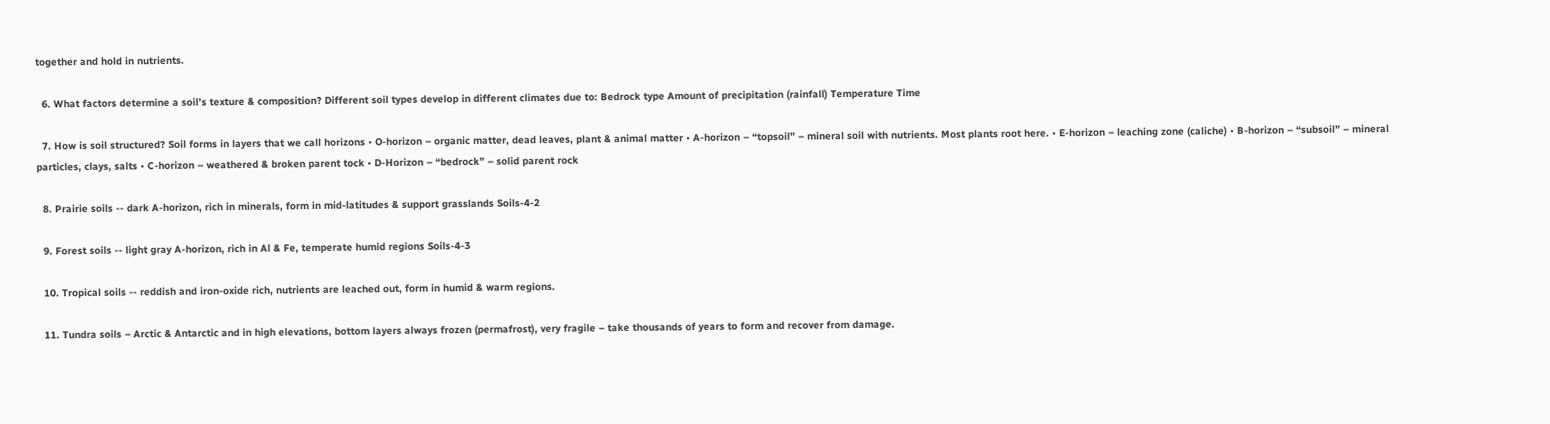together and hold in nutrients.

  6. What factors determine a soil’s texture & composition? Different soil types develop in different climates due to: Bedrock type Amount of precipitation (rainfall) Temperature Time

  7. How is soil structured? Soil forms in layers that we call horizons • O-horizon – organic matter, dead leaves, plant & animal matter • A-horizon – “topsoil” – mineral soil with nutrients. Most plants root here. • E-horizon – leaching zone (caliche) • B-horizon – “subsoil” – mineral particles, clays, salts • C-horizon – weathered & broken parent tock • D-Horizon – “bedrock” – solid parent rock

  8. Prairie soils -- dark A-horizon, rich in minerals, form in mid-latitudes & support grasslands Soils-4-2

  9. Forest soils -- light gray A-horizon, rich in Al & Fe, temperate humid regions Soils-4-3

  10. Tropical soils -- reddish and iron-oxide rich, nutrients are leached out, form in humid & warm regions.

  11. Tundra soils – Arctic & Antarctic and in high elevations, bottom layers always frozen (permafrost), very fragile – take thousands of years to form and recover from damage.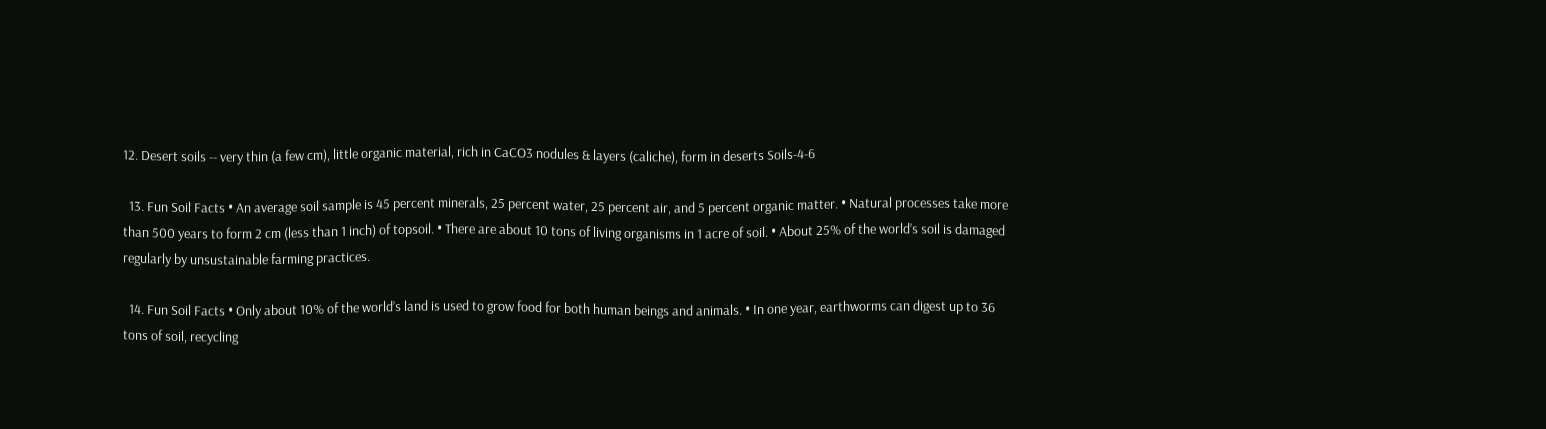12. Desert soils -- very thin (a few cm), little organic material, rich in CaCO3 nodules & layers (caliche), form in deserts Soils-4-6

  13. Fun Soil Facts • An average soil sample is 45 percent minerals, 25 percent water, 25 percent air, and 5 percent organic matter. • Natural processes take more than 500 years to form 2 cm (less than 1 inch) of topsoil. • There are about 10 tons of living organisms in 1 acre of soil. • About 25% of the world’s soil is damaged regularly by unsustainable farming practices.

  14. Fun Soil Facts • Only about 10% of the world’s land is used to grow food for both human beings and animals. • In one year, earthworms can digest up to 36 tons of soil, recycling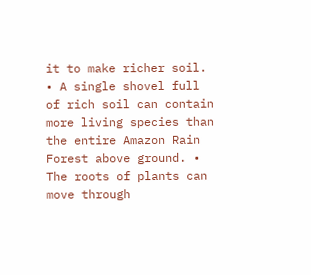it to make richer soil. • A single shovel full of rich soil can contain more living species than the entire Amazon Rain Forest above ground. • The roots of plants can move through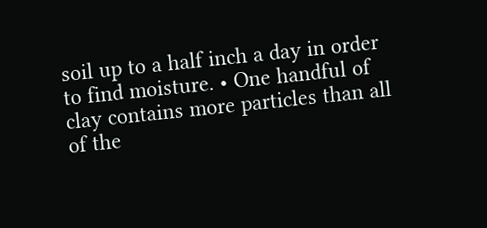soil up to a half inch a day in order to find moisture. • One handful of clay contains more particles than all of the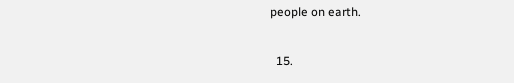people on earth.

  15.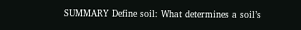SUMMARY Define soil: What determines a soil’s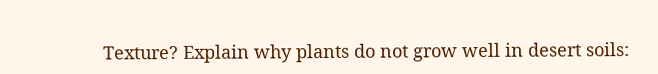Texture? Explain why plants do not grow well in desert soils: